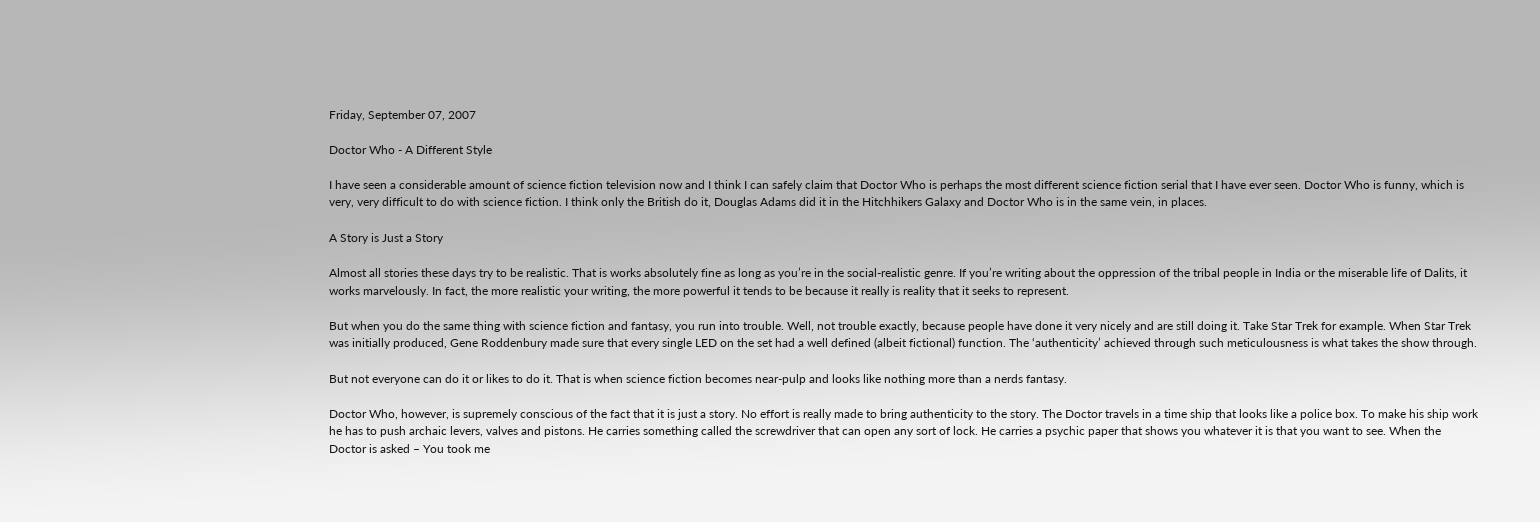Friday, September 07, 2007

Doctor Who - A Different Style

I have seen a considerable amount of science fiction television now and I think I can safely claim that Doctor Who is perhaps the most different science fiction serial that I have ever seen. Doctor Who is funny, which is very, very difficult to do with science fiction. I think only the British do it, Douglas Adams did it in the Hitchhikers Galaxy and Doctor Who is in the same vein, in places.

A Story is Just a Story

Almost all stories these days try to be realistic. That is works absolutely fine as long as you’re in the social-realistic genre. If you’re writing about the oppression of the tribal people in India or the miserable life of Dalits, it works marvelously. In fact, the more realistic your writing, the more powerful it tends to be because it really is reality that it seeks to represent.

But when you do the same thing with science fiction and fantasy, you run into trouble. Well, not trouble exactly, because people have done it very nicely and are still doing it. Take Star Trek for example. When Star Trek was initially produced, Gene Roddenbury made sure that every single LED on the set had a well defined (albeit fictional) function. The ‘authenticity’ achieved through such meticulousness is what takes the show through.

But not everyone can do it or likes to do it. That is when science fiction becomes near-pulp and looks like nothing more than a nerds fantasy.

Doctor Who, however, is supremely conscious of the fact that it is just a story. No effort is really made to bring authenticity to the story. The Doctor travels in a time ship that looks like a police box. To make his ship work he has to push archaic levers, valves and pistons. He carries something called the screwdriver that can open any sort of lock. He carries a psychic paper that shows you whatever it is that you want to see. When the Doctor is asked – You took me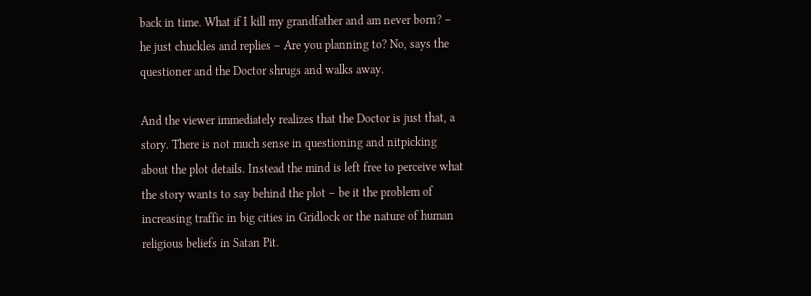back in time. What if I kill my grandfather and am never born? – he just chuckles and replies – Are you planning to? No, says the questioner and the Doctor shrugs and walks away.

And the viewer immediately realizes that the Doctor is just that, a story. There is not much sense in questioning and nitpicking about the plot details. Instead the mind is left free to perceive what the story wants to say behind the plot – be it the problem of increasing traffic in big cities in Gridlock or the nature of human religious beliefs in Satan Pit.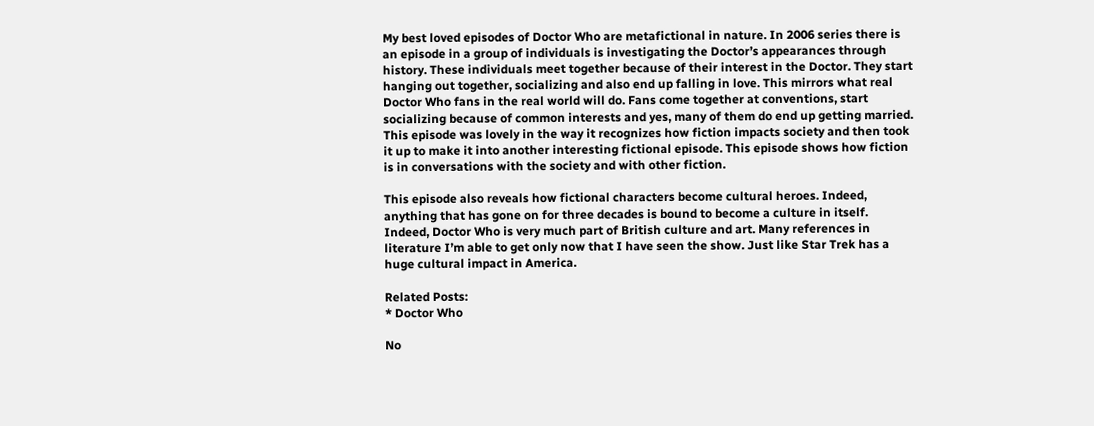My best loved episodes of Doctor Who are metafictional in nature. In 2006 series there is an episode in a group of individuals is investigating the Doctor’s appearances through history. These individuals meet together because of their interest in the Doctor. They start hanging out together, socializing and also end up falling in love. This mirrors what real Doctor Who fans in the real world will do. Fans come together at conventions, start socializing because of common interests and yes, many of them do end up getting married. This episode was lovely in the way it recognizes how fiction impacts society and then took it up to make it into another interesting fictional episode. This episode shows how fiction is in conversations with the society and with other fiction.

This episode also reveals how fictional characters become cultural heroes. Indeed, anything that has gone on for three decades is bound to become a culture in itself. Indeed, Doctor Who is very much part of British culture and art. Many references in literature I’m able to get only now that I have seen the show. Just like Star Trek has a huge cultural impact in America.

Related Posts:
* Doctor Who

No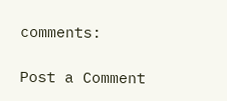comments:

Post a Comment